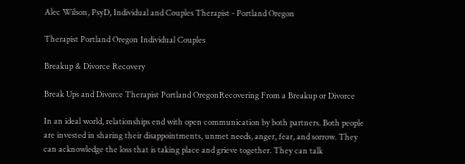Alec Wilson, PsyD, Individual and Couples Therapist - Portland Oregon

Therapist Portland Oregon Individual Couples

Breakup & Divorce Recovery

Break Ups and Divorce Therapist Portland OregonRecovering From a Breakup or Divorce

In an ideal world, relationships end with open communication by both partners. Both people are invested in sharing their disappointments, unmet needs, anger, fear, and sorrow. They can acknowledge the loss that is taking place and grieve together. They can talk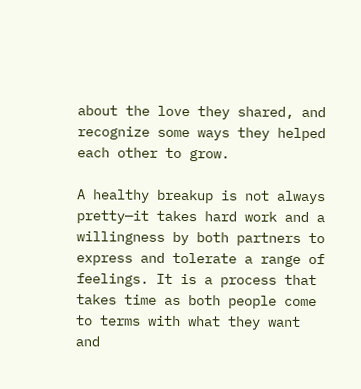about the love they shared, and recognize some ways they helped each other to grow.

A healthy breakup is not always pretty—it takes hard work and a willingness by both partners to express and tolerate a range of feelings. It is a process that takes time as both people come to terms with what they want and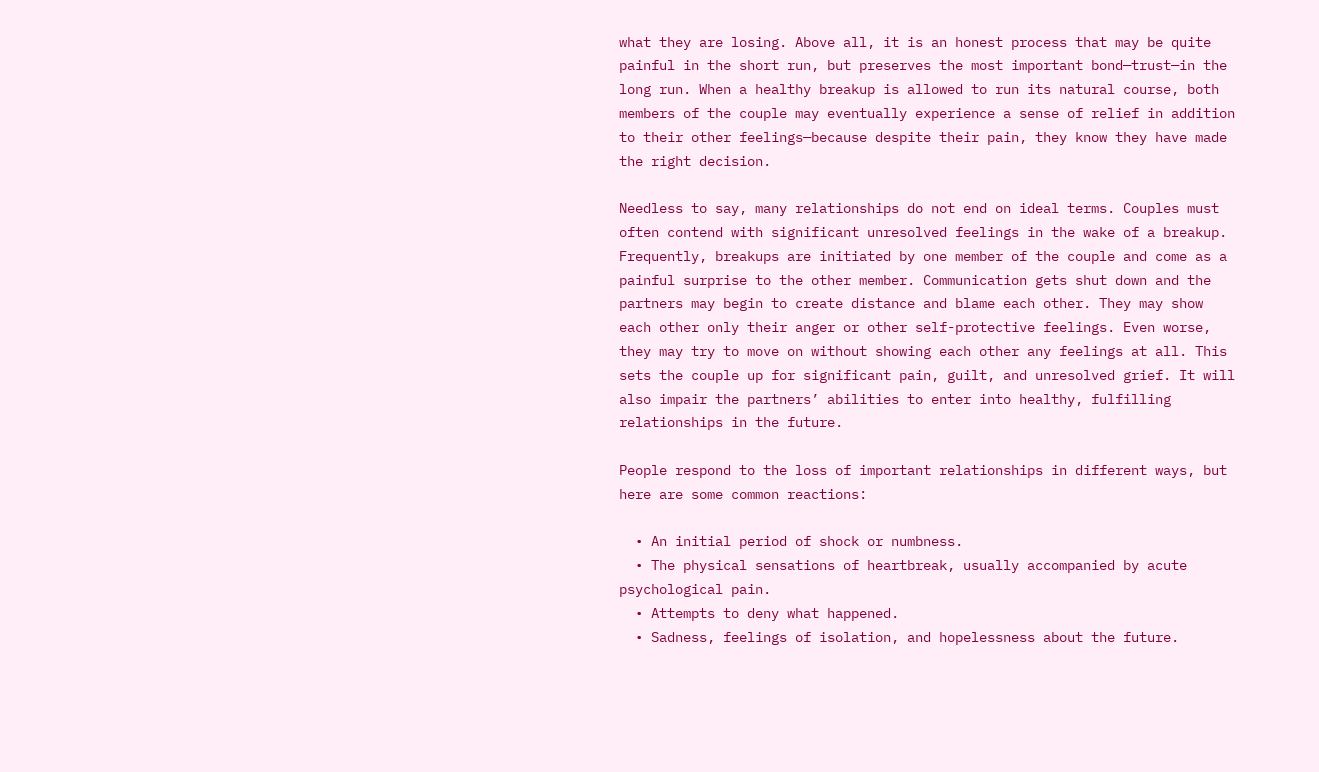what they are losing. Above all, it is an honest process that may be quite painful in the short run, but preserves the most important bond—trust—in the long run. When a healthy breakup is allowed to run its natural course, both members of the couple may eventually experience a sense of relief in addition to their other feelings—because despite their pain, they know they have made the right decision.

Needless to say, many relationships do not end on ideal terms. Couples must often contend with significant unresolved feelings in the wake of a breakup. Frequently, breakups are initiated by one member of the couple and come as a painful surprise to the other member. Communication gets shut down and the partners may begin to create distance and blame each other. They may show each other only their anger or other self-protective feelings. Even worse, they may try to move on without showing each other any feelings at all. This sets the couple up for significant pain, guilt, and unresolved grief. It will also impair the partners’ abilities to enter into healthy, fulfilling relationships in the future.

People respond to the loss of important relationships in different ways, but here are some common reactions:

  • An initial period of shock or numbness.
  • The physical sensations of heartbreak, usually accompanied by acute psychological pain.
  • Attempts to deny what happened.
  • Sadness, feelings of isolation, and hopelessness about the future.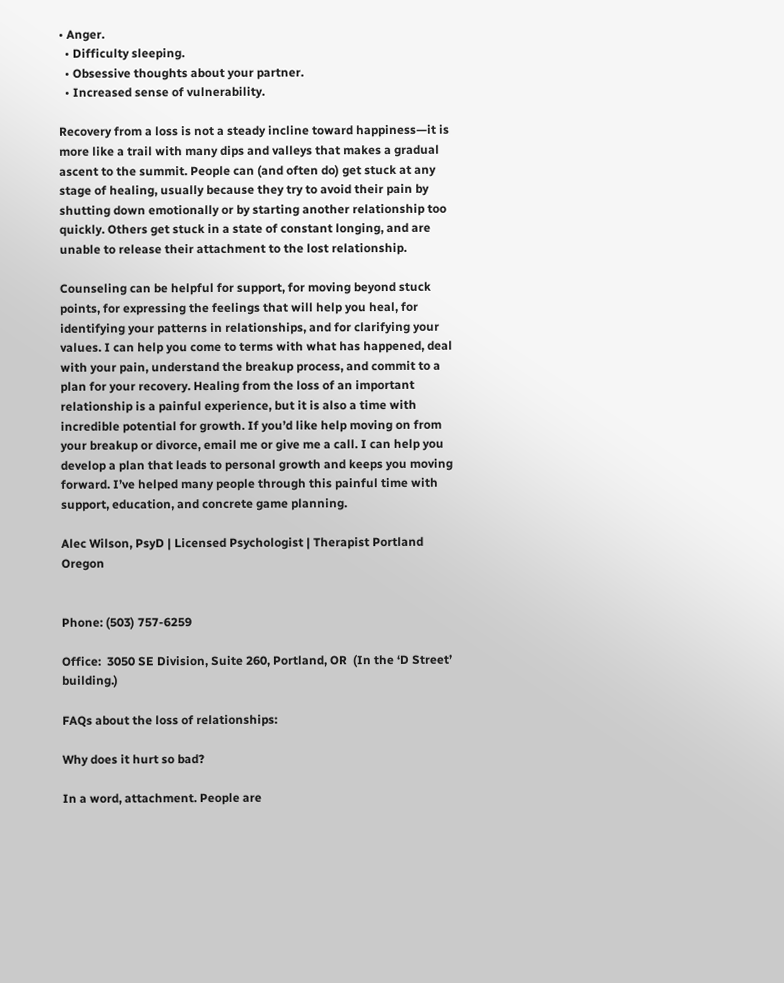• Anger.
  • Difficulty sleeping.
  • Obsessive thoughts about your partner.
  • Increased sense of vulnerability.

Recovery from a loss is not a steady incline toward happiness—it is more like a trail with many dips and valleys that makes a gradual ascent to the summit. People can (and often do) get stuck at any stage of healing, usually because they try to avoid their pain by shutting down emotionally or by starting another relationship too quickly. Others get stuck in a state of constant longing, and are unable to release their attachment to the lost relationship.

Counseling can be helpful for support, for moving beyond stuck points, for expressing the feelings that will help you heal, for identifying your patterns in relationships, and for clarifying your values. I can help you come to terms with what has happened, deal with your pain, understand the breakup process, and commit to a plan for your recovery. Healing from the loss of an important relationship is a painful experience, but it is also a time with incredible potential for growth. If you’d like help moving on from your breakup or divorce, email me or give me a call. I can help you develop a plan that leads to personal growth and keeps you moving forward. I’ve helped many people through this painful time with support, education, and concrete game planning.

Alec Wilson, PsyD | Licensed Psychologist | Therapist Portland Oregon


Phone: (503) 757-6259

Office:  3050 SE Division, Suite 260, Portland, OR  (In the ‘D Street’ building.)

FAQs about the loss of relationships:

Why does it hurt so bad?

In a word, attachment. People are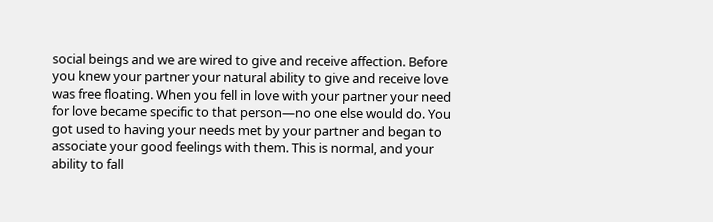social beings and we are wired to give and receive affection. Before you knew your partner your natural ability to give and receive love was free floating. When you fell in love with your partner your need for love became specific to that person—no one else would do. You got used to having your needs met by your partner and began to associate your good feelings with them. This is normal, and your ability to fall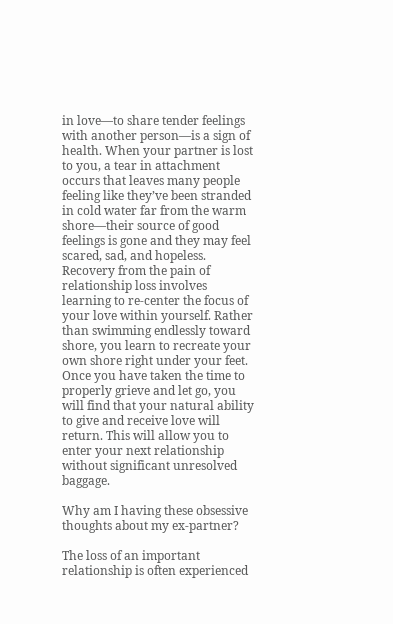in love—to share tender feelings with another person—is a sign of health. When your partner is lost to you, a tear in attachment occurs that leaves many people feeling like they’ve been stranded in cold water far from the warm shore—their source of good feelings is gone and they may feel scared, sad, and hopeless. Recovery from the pain of relationship loss involves learning to re-center the focus of your love within yourself. Rather than swimming endlessly toward shore, you learn to recreate your own shore right under your feet. Once you have taken the time to properly grieve and let go, you will find that your natural ability to give and receive love will return. This will allow you to enter your next relationship without significant unresolved baggage.

Why am I having these obsessive thoughts about my ex-partner?

The loss of an important relationship is often experienced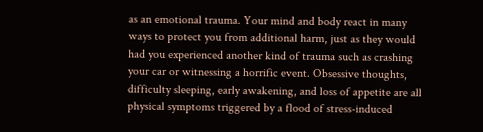as an emotional trauma. Your mind and body react in many ways to protect you from additional harm, just as they would had you experienced another kind of trauma such as crashing your car or witnessing a horrific event. Obsessive thoughts, difficulty sleeping, early awakening, and loss of appetite are all physical symptoms triggered by a flood of stress-induced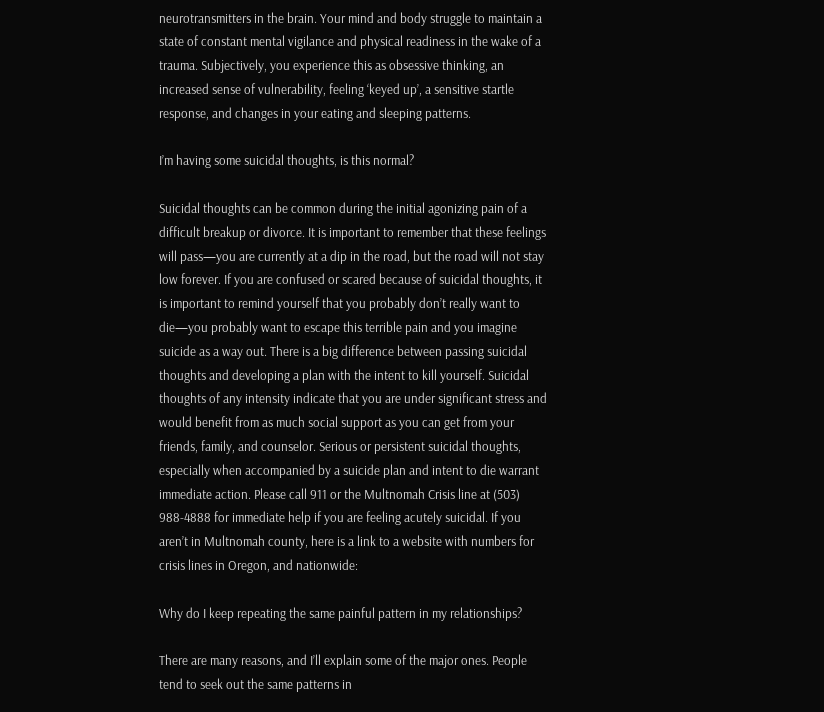neurotransmitters in the brain. Your mind and body struggle to maintain a state of constant mental vigilance and physical readiness in the wake of a trauma. Subjectively, you experience this as obsessive thinking, an increased sense of vulnerability, feeling ‘keyed up’, a sensitive startle response, and changes in your eating and sleeping patterns.

I’m having some suicidal thoughts, is this normal?

Suicidal thoughts can be common during the initial agonizing pain of a difficult breakup or divorce. It is important to remember that these feelings will pass—you are currently at a dip in the road, but the road will not stay low forever. If you are confused or scared because of suicidal thoughts, it is important to remind yourself that you probably don’t really want to die—you probably want to escape this terrible pain and you imagine suicide as a way out. There is a big difference between passing suicidal thoughts and developing a plan with the intent to kill yourself. Suicidal thoughts of any intensity indicate that you are under significant stress and would benefit from as much social support as you can get from your friends, family, and counselor. Serious or persistent suicidal thoughts, especially when accompanied by a suicide plan and intent to die warrant immediate action. Please call 911 or the Multnomah Crisis line at (503) 988-4888 for immediate help if you are feeling acutely suicidal. If you aren’t in Multnomah county, here is a link to a website with numbers for crisis lines in Oregon, and nationwide:

Why do I keep repeating the same painful pattern in my relationships?

There are many reasons, and I’ll explain some of the major ones. People tend to seek out the same patterns in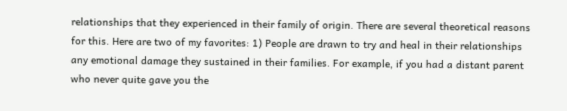relationships that they experienced in their family of origin. There are several theoretical reasons for this. Here are two of my favorites: 1) People are drawn to try and heal in their relationships any emotional damage they sustained in their families. For example, if you had a distant parent who never quite gave you the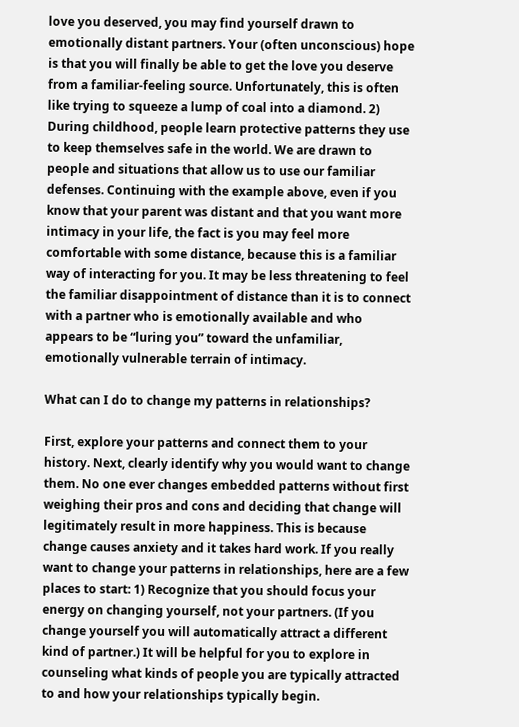love you deserved, you may find yourself drawn to emotionally distant partners. Your (often unconscious) hope is that you will finally be able to get the love you deserve from a familiar-feeling source. Unfortunately, this is often like trying to squeeze a lump of coal into a diamond. 2) During childhood, people learn protective patterns they use to keep themselves safe in the world. We are drawn to people and situations that allow us to use our familiar defenses. Continuing with the example above, even if you know that your parent was distant and that you want more intimacy in your life, the fact is you may feel more comfortable with some distance, because this is a familiar way of interacting for you. It may be less threatening to feel the familiar disappointment of distance than it is to connect with a partner who is emotionally available and who appears to be “luring you” toward the unfamiliar, emotionally vulnerable terrain of intimacy.

What can I do to change my patterns in relationships?

First, explore your patterns and connect them to your history. Next, clearly identify why you would want to change them. No one ever changes embedded patterns without first weighing their pros and cons and deciding that change will legitimately result in more happiness. This is because change causes anxiety and it takes hard work. If you really want to change your patterns in relationships, here are a few places to start: 1) Recognize that you should focus your energy on changing yourself, not your partners. (If you change yourself you will automatically attract a different kind of partner.) It will be helpful for you to explore in counseling what kinds of people you are typically attracted to and how your relationships typically begin.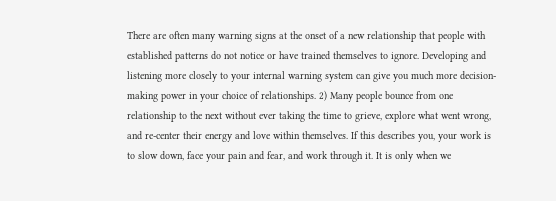There are often many warning signs at the onset of a new relationship that people with established patterns do not notice or have trained themselves to ignore. Developing and listening more closely to your internal warning system can give you much more decision-making power in your choice of relationships. 2) Many people bounce from one relationship to the next without ever taking the time to grieve, explore what went wrong, and re-center their energy and love within themselves. If this describes you, your work is to slow down, face your pain and fear, and work through it. It is only when we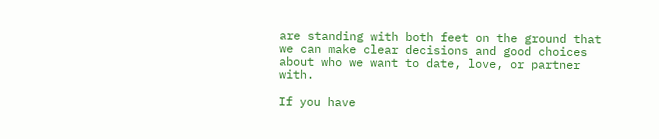are standing with both feet on the ground that we can make clear decisions and good choices about who we want to date, love, or partner with.

If you have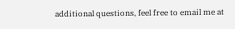additional questions, feel free to email me at